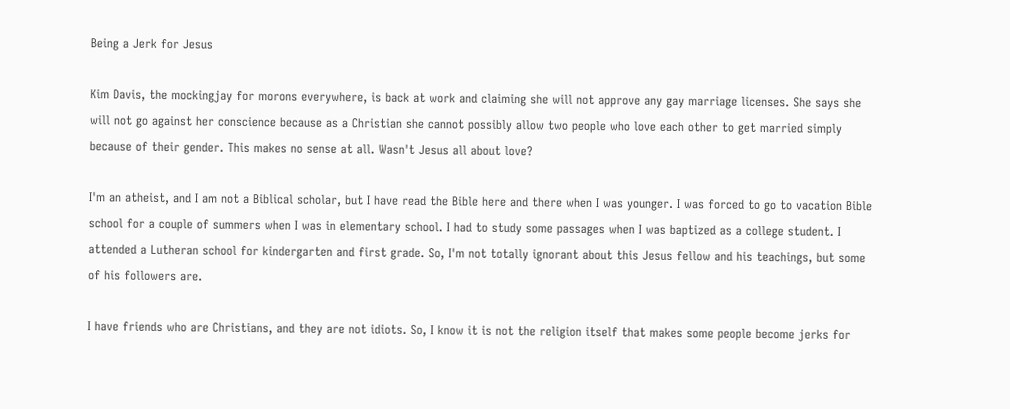Being a Jerk for Jesus

Kim Davis, the mockingjay for morons everywhere, is back at work and claiming she will not approve any gay marriage licenses. She says she will not go against her conscience because as a Christian she cannot possibly allow two people who love each other to get married simply because of their gender. This makes no sense at all. Wasn't Jesus all about love?

I'm an atheist, and I am not a Biblical scholar, but I have read the Bible here and there when I was younger. I was forced to go to vacation Bible school for a couple of summers when I was in elementary school. I had to study some passages when I was baptized as a college student. I attended a Lutheran school for kindergarten and first grade. So, I'm not totally ignorant about this Jesus fellow and his teachings, but some of his followers are.

I have friends who are Christians, and they are not idiots. So, I know it is not the religion itself that makes some people become jerks for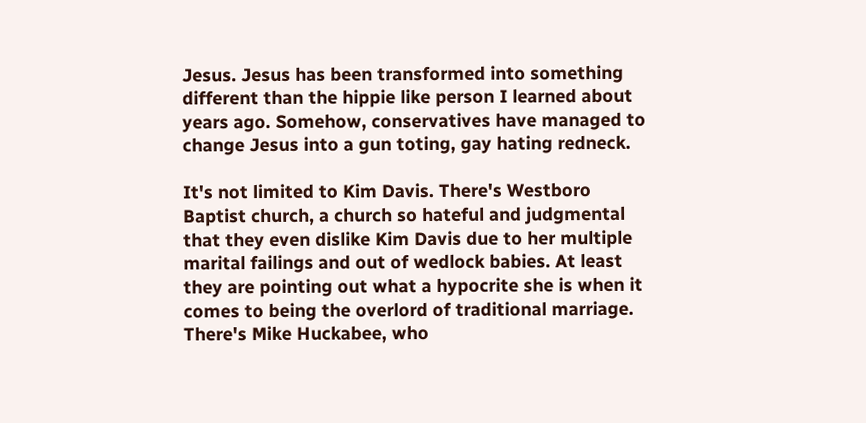Jesus. Jesus has been transformed into something different than the hippie like person I learned about years ago. Somehow, conservatives have managed to change Jesus into a gun toting, gay hating redneck.

It's not limited to Kim Davis. There's Westboro Baptist church, a church so hateful and judgmental that they even dislike Kim Davis due to her multiple marital failings and out of wedlock babies. At least they are pointing out what a hypocrite she is when it comes to being the overlord of traditional marriage. There's Mike Huckabee, who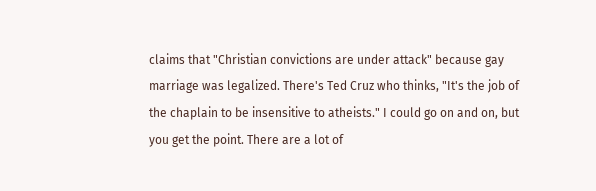claims that "Christian convictions are under attack" because gay marriage was legalized. There's Ted Cruz who thinks, "It's the job of the chaplain to be insensitive to atheists." I could go on and on, but you get the point. There are a lot of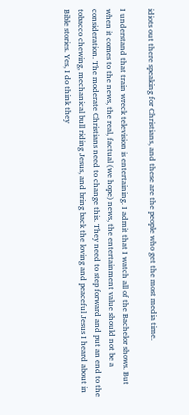idiots out there speaking for Christians, and these are the people who get the most media time.

I understand that train wreck television is entertaining. I admit that I watch all of the Bachelor shows. But when it comes to the news, the real, factual (we hope) news, the entertainment value should not be a consideration. The moderate Christians need to change this. They need to step forward and put an end to the tobacco chewing, mechanical bull riding Jesus, and bring back the loving and peaceful Jesus I heard about in Bible stories. Yes, I do think they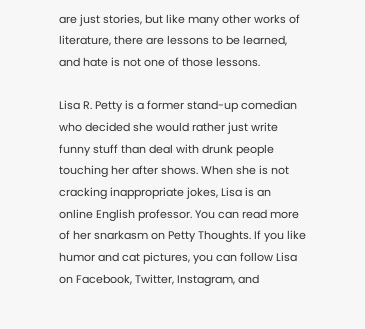are just stories, but like many other works of literature, there are lessons to be learned, and hate is not one of those lessons.

Lisa R. Petty is a former stand-up comedian who decided she would rather just write funny stuff than deal with drunk people touching her after shows. When she is not cracking inappropriate jokes, Lisa is an online English professor. You can read more of her snarkasm on Petty Thoughts. If you like humor and cat pictures, you can follow Lisa on Facebook, Twitter, Instagram, and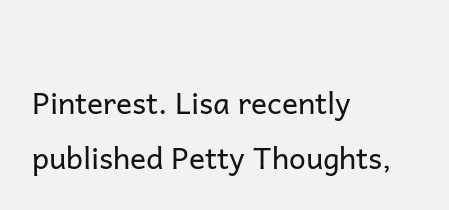Pinterest. Lisa recently published Petty Thoughts,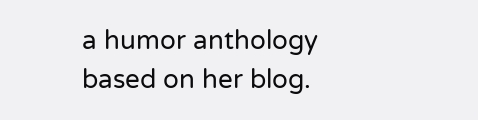a humor anthology based on her blog.